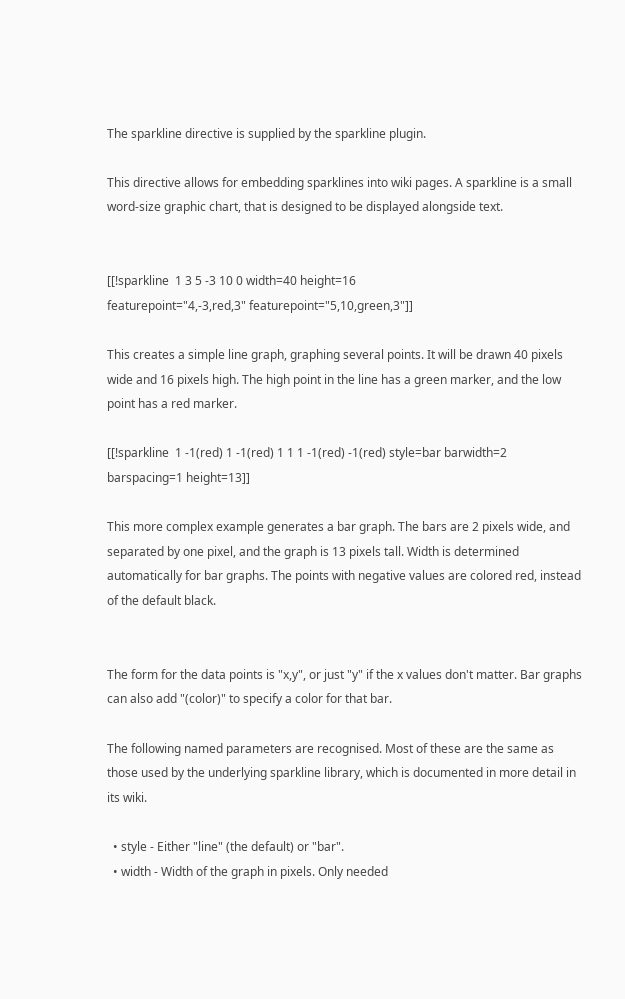The sparkline directive is supplied by the sparkline plugin.

This directive allows for embedding sparklines into wiki pages. A sparkline is a small word-size graphic chart, that is designed to be displayed alongside text.


[[!sparkline  1 3 5 -3 10 0 width=40 height=16
featurepoint="4,-3,red,3" featurepoint="5,10,green,3"]]

This creates a simple line graph, graphing several points. It will be drawn 40 pixels wide and 16 pixels high. The high point in the line has a green marker, and the low point has a red marker.

[[!sparkline  1 -1(red) 1 -1(red) 1 1 1 -1(red) -1(red) style=bar barwidth=2
barspacing=1 height=13]]

This more complex example generates a bar graph. The bars are 2 pixels wide, and separated by one pixel, and the graph is 13 pixels tall. Width is determined automatically for bar graphs. The points with negative values are colored red, instead of the default black.


The form for the data points is "x,y", or just "y" if the x values don't matter. Bar graphs can also add "(color)" to specify a color for that bar.

The following named parameters are recognised. Most of these are the same as those used by the underlying sparkline library, which is documented in more detail in its wiki.

  • style - Either "line" (the default) or "bar".
  • width - Width of the graph in pixels. Only needed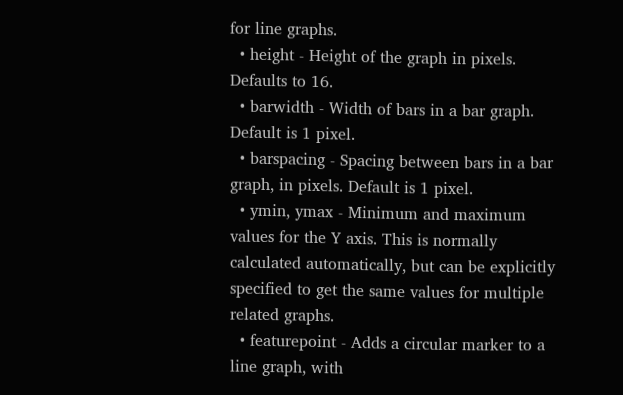for line graphs.
  • height - Height of the graph in pixels. Defaults to 16.
  • barwidth - Width of bars in a bar graph. Default is 1 pixel.
  • barspacing - Spacing between bars in a bar graph, in pixels. Default is 1 pixel.
  • ymin, ymax - Minimum and maximum values for the Y axis. This is normally calculated automatically, but can be explicitly specified to get the same values for multiple related graphs.
  • featurepoint - Adds a circular marker to a line graph, with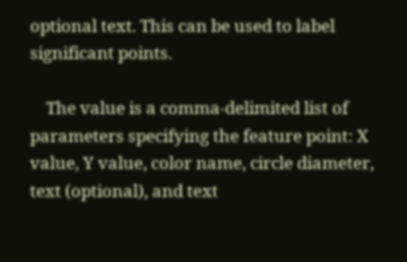optional text. This can be used to label significant points.

    The value is a comma-delimited list of parameters specifying the feature point: X value, Y value, color name, circle diameter, text (optional), and text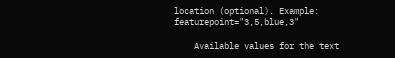location (optional). Example: featurepoint="3,5,blue,3"

    Available values for the text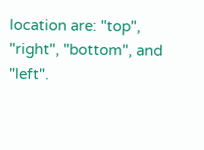location are: "top", "right", "bottom", and "left".